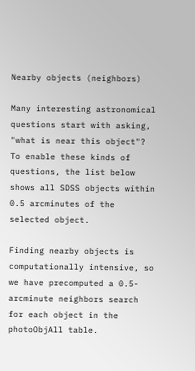Nearby objects (neighbors)

Many interesting astronomical questions start with asking, "what is near this object"? To enable these kinds of questions, the list below shows all SDSS objects within 0.5 arcminutes of the selected object.

Finding nearby objects is computationally intensive, so we have precomputed a 0.5-arcminute neighbors search for each object in the photoObjAll table.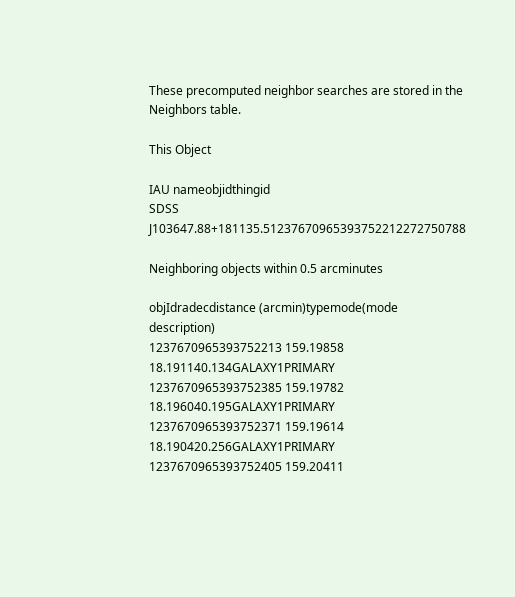These precomputed neighbor searches are stored in the Neighbors table.

This Object

IAU nameobjidthingid
SDSS J103647.88+181135.51237670965393752212272750788

Neighboring objects within 0.5 arcminutes

objIdradecdistance (arcmin)typemode(mode description)
1237670965393752213 159.19858 18.191140.134GALAXY1PRIMARY
1237670965393752385 159.19782 18.196040.195GALAXY1PRIMARY
1237670965393752371 159.19614 18.190420.256GALAXY1PRIMARY
1237670965393752405 159.20411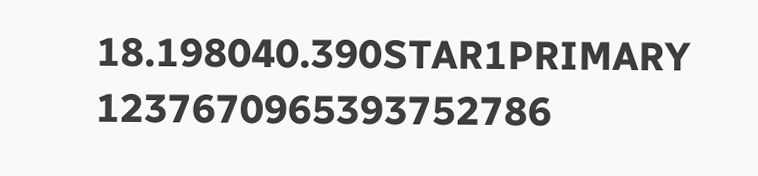18.198040.390STAR1PRIMARY
1237670965393752786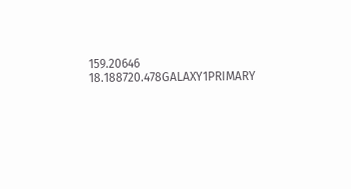159.20646 18.188720.478GALAXY1PRIMARY